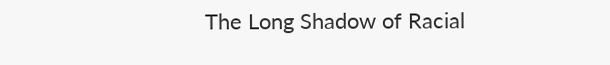The Long Shadow of Racial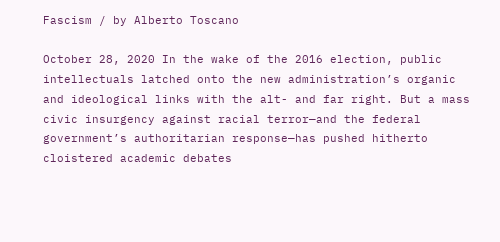Fascism / by Alberto Toscano

October 28, 2020 In the wake of the 2016 election, public intellectuals latched onto the new administration’s organic and ideological links with the alt- and far right. But a mass civic insurgency against racial terror—and the federal government’s authoritarian response—has pushed hitherto cloistered academic debates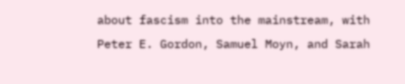about fascism into the mainstream, with Peter E. Gordon, Samuel Moyn, and Sarah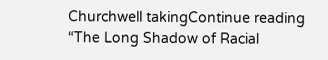Churchwell takingContinue reading “The Long Shadow of Racial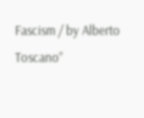Fascism / by Alberto Toscano”